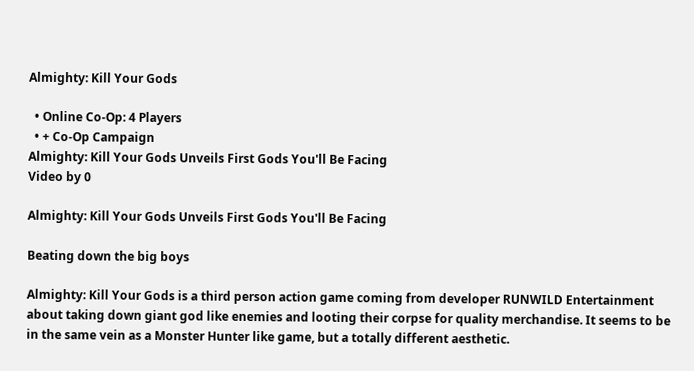Almighty: Kill Your Gods

  • Online Co-Op: 4 Players
  • + Co-Op Campaign
Almighty: Kill Your Gods Unveils First Gods You'll Be Facing
Video by 0

Almighty: Kill Your Gods Unveils First Gods You'll Be Facing

Beating down the big boys

Almighty: Kill Your Gods is a third person action game coming from developer RUNWILD Entertainment about taking down giant god like enemies and looting their corpse for quality merchandise. It seems to be in the same vein as a Monster Hunter like game, but a totally different aesthetic.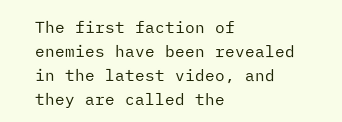The first faction of enemies have been revealed in the latest video, and they are called the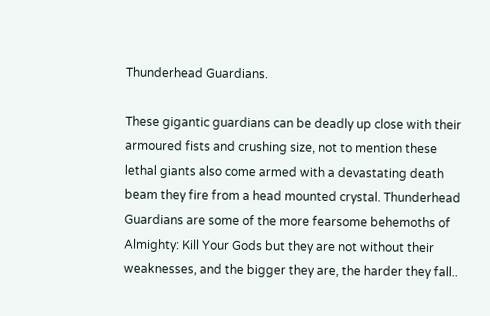Thunderhead Guardians.

These gigantic guardians can be deadly up close with their armoured fists and crushing size, not to mention these lethal giants also come armed with a devastating death beam they fire from a head mounted crystal. Thunderhead Guardians are some of the more fearsome behemoths of Almighty: Kill Your Gods but they are not without their weaknesses, and the bigger they are, the harder they fall..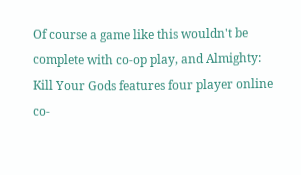Of course a game like this wouldn't be complete with co-op play, and Almighty: Kill Your Gods features four player online co-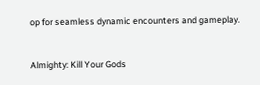op for seamless dynamic encounters and gameplay.


Almighty: Kill Your Gods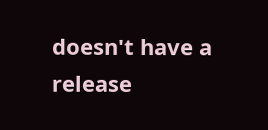doesn't have a release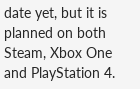date yet, but it is planned on both Steam, Xbox One and PlayStation 4.